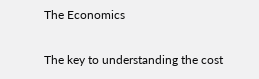The Economics

The key to understanding the cost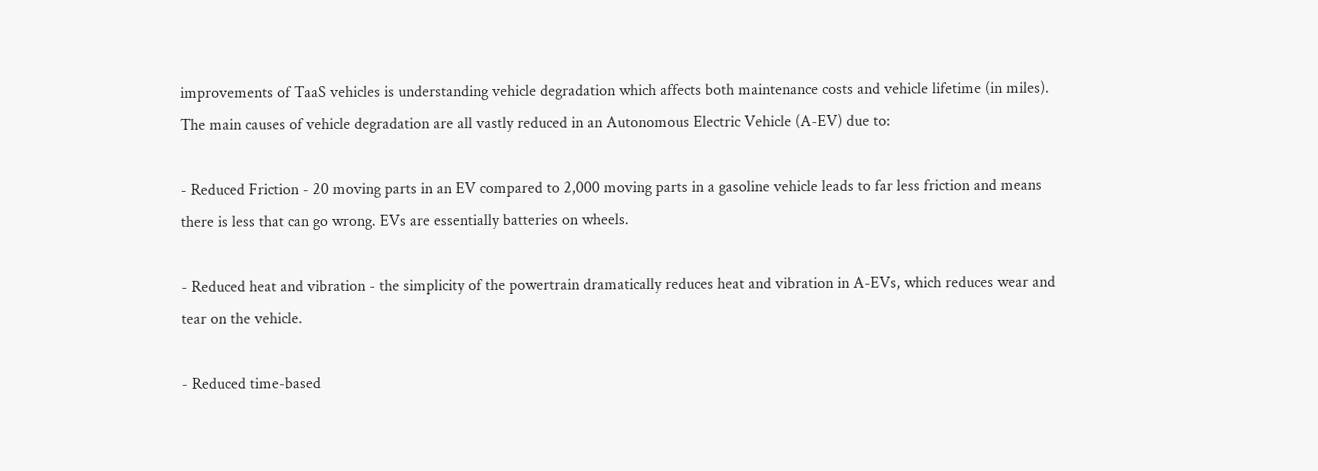improvements of TaaS vehicles is understanding vehicle degradation which affects both maintenance costs and vehicle lifetime (in miles). The main causes of vehicle degradation are all vastly reduced in an Autonomous Electric Vehicle (A-EV) due to:

- Reduced Friction - 20 moving parts in an EV compared to 2,000 moving parts in a gasoline vehicle leads to far less friction and means there is less that can go wrong. EVs are essentially batteries on wheels.

- Reduced heat and vibration - the simplicity of the powertrain dramatically reduces heat and vibration in A-EVs, which reduces wear and tear on the vehicle.

- Reduced time-based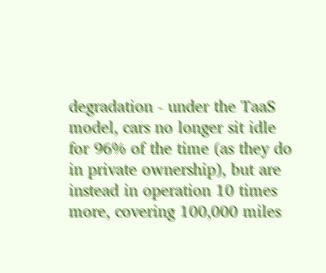degradation - under the TaaS model, cars no longer sit idle for 96% of the time (as they do in private ownership), but are instead in operation 10 times more, covering 100,000 miles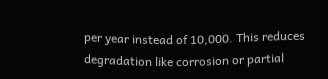per year instead of 10,000. This reduces degradation like corrosion or partial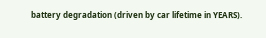battery degradation (driven by car lifetime in YEARS).